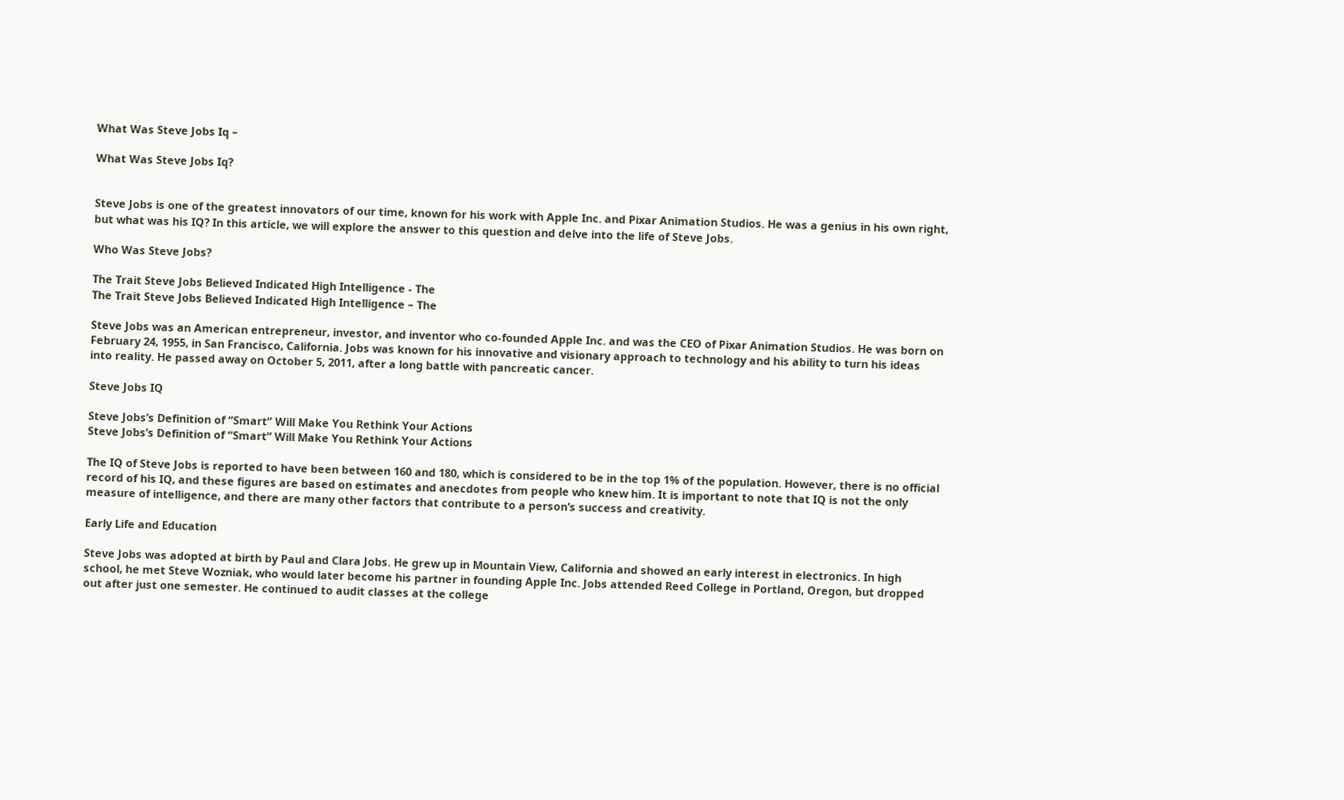What Was Steve Jobs Iq –

What Was Steve Jobs Iq?


Steve Jobs is one of the greatest innovators of our time, known for his work with Apple Inc. and Pixar Animation Studios. He was a genius in his own right, but what was his IQ? In this article, we will explore the answer to this question and delve into the life of Steve Jobs.

Who Was Steve Jobs?

The Trait Steve Jobs Believed Indicated High Intelligence - The
The Trait Steve Jobs Believed Indicated High Intelligence – The

Steve Jobs was an American entrepreneur, investor, and inventor who co-founded Apple Inc. and was the CEO of Pixar Animation Studios. He was born on February 24, 1955, in San Francisco, California. Jobs was known for his innovative and visionary approach to technology and his ability to turn his ideas into reality. He passed away on October 5, 2011, after a long battle with pancreatic cancer.

Steve Jobs IQ

Steve Jobs’s Definition of “Smart” Will Make You Rethink Your Actions
Steve Jobs’s Definition of “Smart” Will Make You Rethink Your Actions

The IQ of Steve Jobs is reported to have been between 160 and 180, which is considered to be in the top 1% of the population. However, there is no official record of his IQ, and these figures are based on estimates and anecdotes from people who knew him. It is important to note that IQ is not the only measure of intelligence, and there are many other factors that contribute to a person’s success and creativity.

Early Life and Education

Steve Jobs was adopted at birth by Paul and Clara Jobs. He grew up in Mountain View, California and showed an early interest in electronics. In high school, he met Steve Wozniak, who would later become his partner in founding Apple Inc. Jobs attended Reed College in Portland, Oregon, but dropped out after just one semester. He continued to audit classes at the college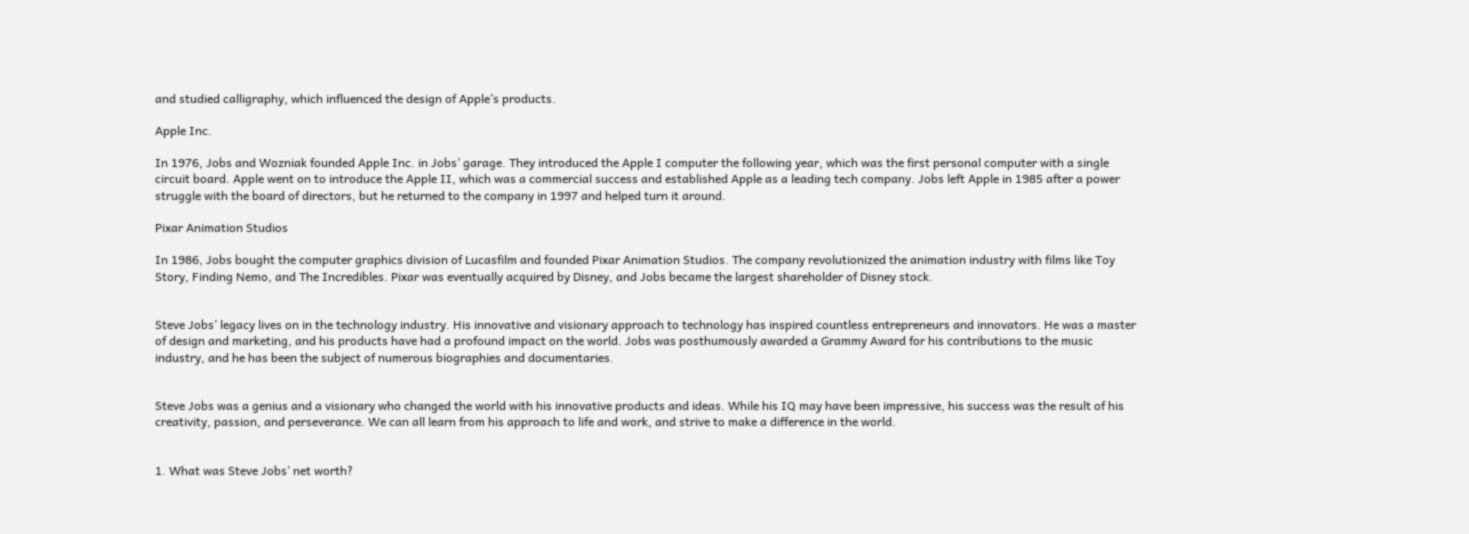and studied calligraphy, which influenced the design of Apple’s products.

Apple Inc.

In 1976, Jobs and Wozniak founded Apple Inc. in Jobs’ garage. They introduced the Apple I computer the following year, which was the first personal computer with a single circuit board. Apple went on to introduce the Apple II, which was a commercial success and established Apple as a leading tech company. Jobs left Apple in 1985 after a power struggle with the board of directors, but he returned to the company in 1997 and helped turn it around.

Pixar Animation Studios

In 1986, Jobs bought the computer graphics division of Lucasfilm and founded Pixar Animation Studios. The company revolutionized the animation industry with films like Toy Story, Finding Nemo, and The Incredibles. Pixar was eventually acquired by Disney, and Jobs became the largest shareholder of Disney stock.


Steve Jobs’ legacy lives on in the technology industry. His innovative and visionary approach to technology has inspired countless entrepreneurs and innovators. He was a master of design and marketing, and his products have had a profound impact on the world. Jobs was posthumously awarded a Grammy Award for his contributions to the music industry, and he has been the subject of numerous biographies and documentaries.


Steve Jobs was a genius and a visionary who changed the world with his innovative products and ideas. While his IQ may have been impressive, his success was the result of his creativity, passion, and perseverance. We can all learn from his approach to life and work, and strive to make a difference in the world.


1. What was Steve Jobs’ net worth?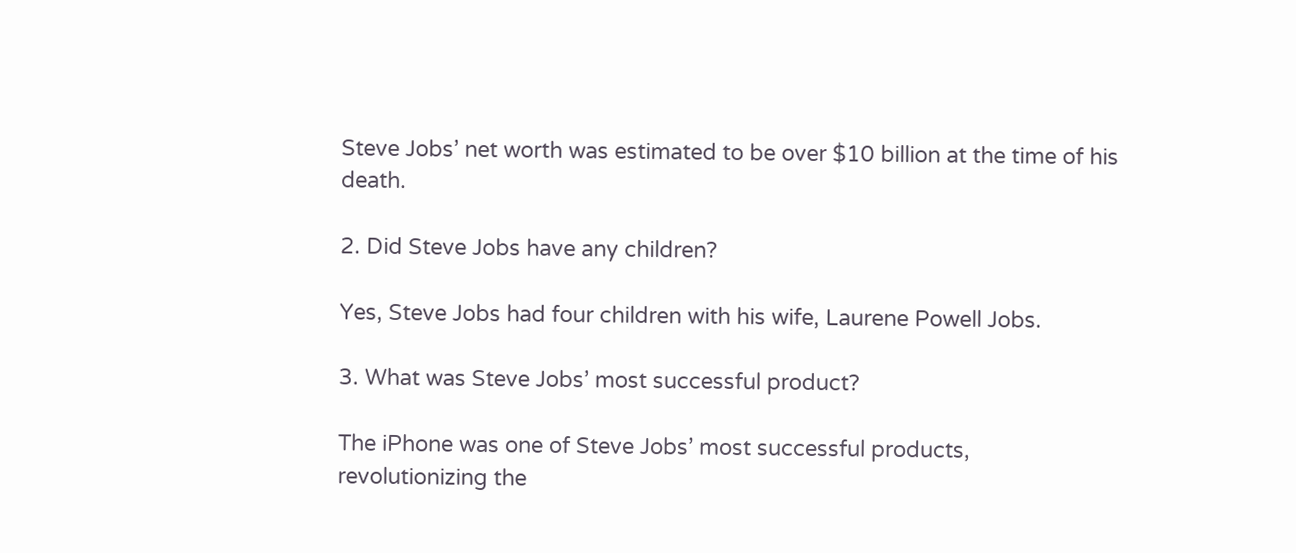Steve Jobs’ net worth was estimated to be over $10 billion at the time of his death.

2. Did Steve Jobs have any children?

Yes, Steve Jobs had four children with his wife, Laurene Powell Jobs.

3. What was Steve Jobs’ most successful product?

The iPhone was one of Steve Jobs’ most successful products, revolutionizing the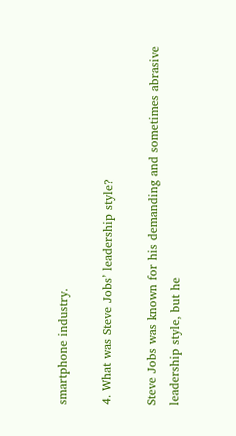smartphone industry.

4. What was Steve Jobs’ leadership style?

Steve Jobs was known for his demanding and sometimes abrasive leadership style, but he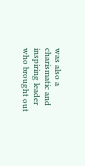was also a charismatic and inspiring leader who brought out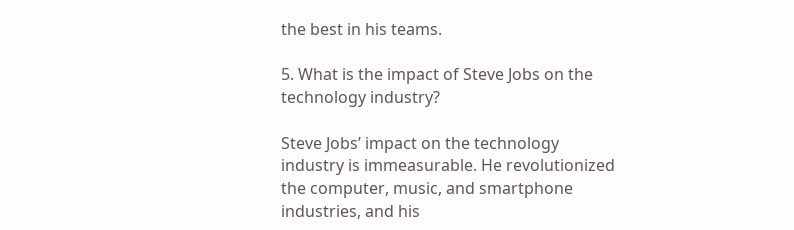the best in his teams.

5. What is the impact of Steve Jobs on the technology industry?

Steve Jobs’ impact on the technology industry is immeasurable. He revolutionized the computer, music, and smartphone industries, and his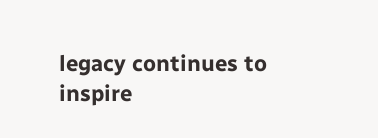legacy continues to inspire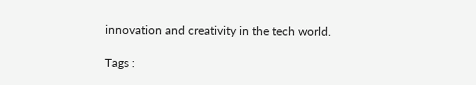innovation and creativity in the tech world.

Tags :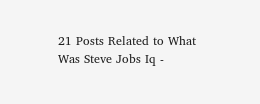21 Posts Related to What Was Steve Jobs Iq -